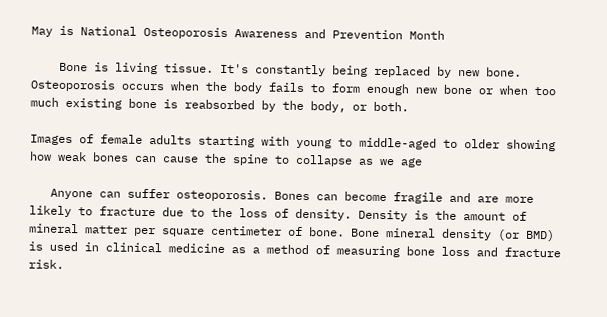May is National Osteoporosis Awareness and Prevention Month

    Bone is living tissue. It's constantly being replaced by new bone. Osteoporosis occurs when the body fails to form enough new bone or when too much existing bone is reabsorbed by the body, or both.

Images of female adults starting with young to middle-aged to older showing how weak bones can cause the spine to collapse as we age

   Anyone can suffer osteoporosis. Bones can become fragile and are more likely to fracture due to the loss of density. Density is the amount of mineral matter per square centimeter of bone. Bone mineral density (or BMD) is used in clinical medicine as a method of measuring bone loss and fracture risk.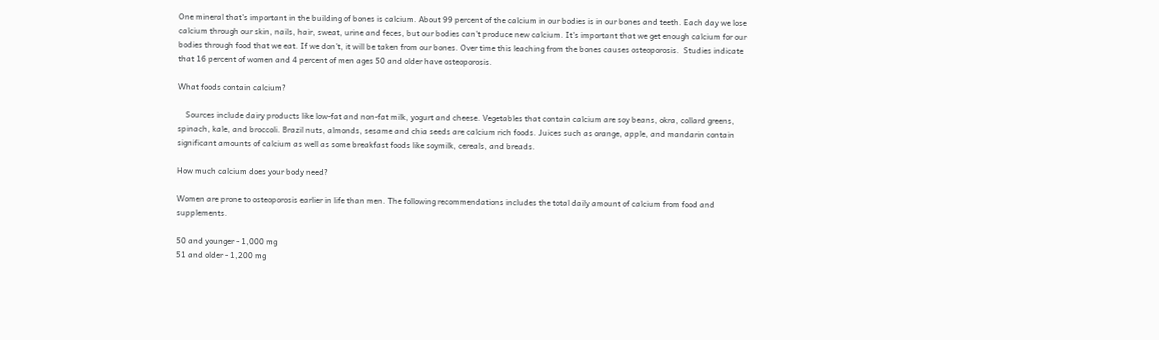One mineral that's important in the building of bones is calcium. About 99 percent of the calcium in our bodies is in our bones and teeth. Each day we lose calcium through our skin, nails, hair, sweat, urine and feces, but our bodies can't produce new calcium. It's important that we get enough calcium for our bodies through food that we eat. If we don't, it will be taken from our bones. Over time this leaching from the bones causes osteoporosis.  Studies indicate that 16 percent of women and 4 percent of men ages 50 and older have osteoporosis.

What foods contain calcium?

    Sources include dairy products like low-fat and non-fat milk, yogurt and cheese. Vegetables that contain calcium are soy beans, okra, collard greens, spinach, kale, and broccoli. Brazil nuts, almonds, sesame and chia seeds are calcium rich foods. Juices such as orange, apple, and mandarin contain significant amounts of calcium as well as some breakfast foods like soymilk, cereals, and breads.

How much calcium does your body need?

Women are prone to osteoporosis earlier in life than men. The following recommendations includes the total daily amount of calcium from food and supplements.

50 and younger - 1,000 mg
51 and older - 1,200 mg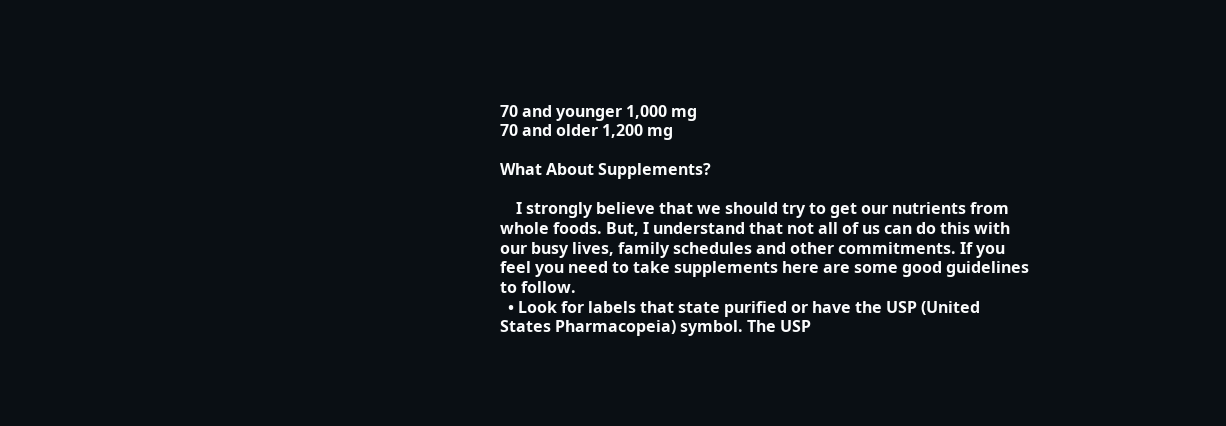70 and younger 1,000 mg
70 and older 1,200 mg

What About Supplements?

    I strongly believe that we should try to get our nutrients from whole foods. But, I understand that not all of us can do this with our busy lives, family schedules and other commitments. If you feel you need to take supplements here are some good guidelines to follow.
  • Look for labels that state purified or have the USP (United States Pharmacopeia) symbol. The USP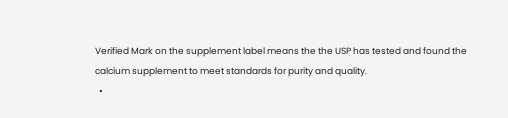Verified Mark on the supplement label means the the USP has tested and found the calcium supplement to meet standards for purity and quality.
  •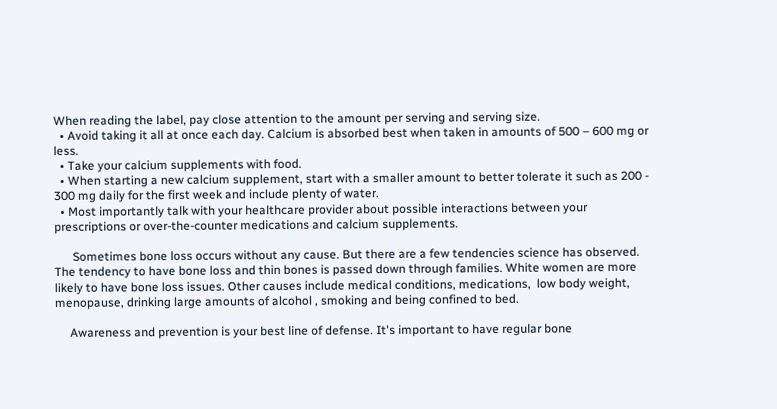When reading the label, pay close attention to the amount per serving and serving size.
  • Avoid taking it all at once each day. Calcium is absorbed best when taken in amounts of 500 – 600 mg or less.
  • Take your calcium supplements with food.
  • When starting a new calcium supplement, start with a smaller amount to better tolerate it such as 200 - 300 mg daily for the first week and include plenty of water.
  • Most importantly talk with your healthcare provider about possible interactions between your prescriptions or over-the-counter medications and calcium supplements.

      Sometimes bone loss occurs without any cause. But there are a few tendencies science has observed. The tendency to have bone loss and thin bones is passed down through families. White women are more likely to have bone loss issues. Other causes include medical conditions, medications,  low body weight, menopause, drinking large amounts of alcohol , smoking and being confined to bed.

     Awareness and prevention is your best line of defense. It's important to have regular bone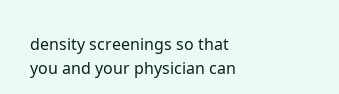density screenings so that you and your physician can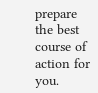prepare the best course of action for you.